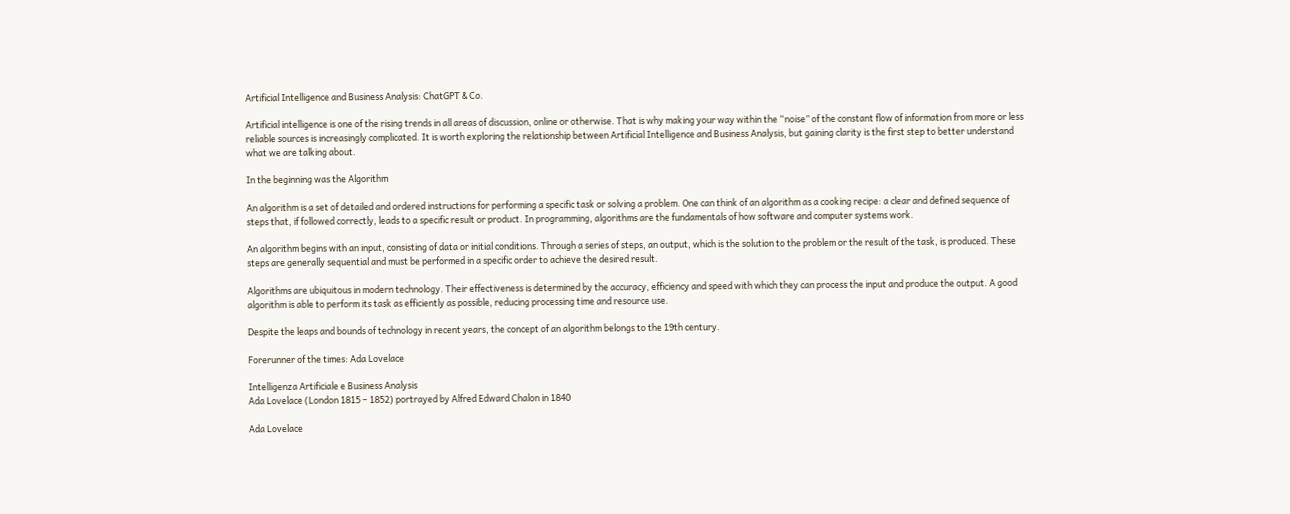Artificial Intelligence and Business Analysis: ChatGPT & Co.

Artificial intelligence is one of the rising trends in all areas of discussion, online or otherwise. That is why making your way within the “noise” of the constant flow of information from more or less reliable sources is increasingly complicated. It is worth exploring the relationship between Artificial Intelligence and Business Analysis, but gaining clarity is the first step to better understand what we are talking about.

In the beginning was the Algorithm

An algorithm is a set of detailed and ordered instructions for performing a specific task or solving a problem. One can think of an algorithm as a cooking recipe: a clear and defined sequence of steps that, if followed correctly, leads to a specific result or product. In programming, algorithms are the fundamentals of how software and computer systems work.

An algorithm begins with an input, consisting of data or initial conditions. Through a series of steps, an output, which is the solution to the problem or the result of the task, is produced. These steps are generally sequential and must be performed in a specific order to achieve the desired result.

Algorithms are ubiquitous in modern technology. Their effectiveness is determined by the accuracy, efficiency and speed with which they can process the input and produce the output. A good algorithm is able to perform its task as efficiently as possible, reducing processing time and resource use.

Despite the leaps and bounds of technology in recent years, the concept of an algorithm belongs to the 19th century.

Forerunner of the times: Ada Lovelace

Intelligenza Artificiale e Business Analysis
Ada Lovelace (London 1815 – 1852) portrayed by Alfred Edward Chalon in 1840

Ada Lovelace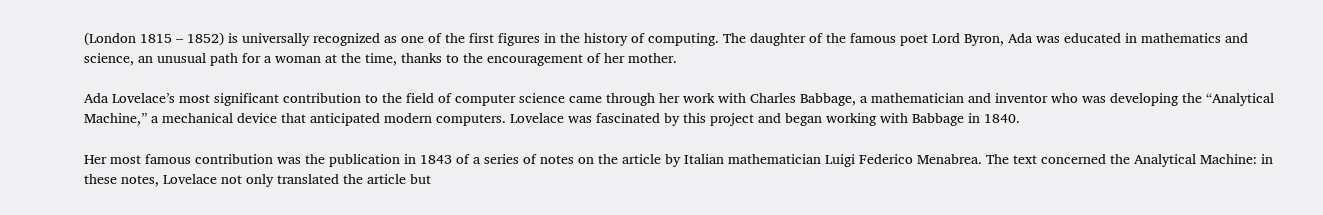(London 1815 – 1852) is universally recognized as one of the first figures in the history of computing. The daughter of the famous poet Lord Byron, Ada was educated in mathematics and science, an unusual path for a woman at the time, thanks to the encouragement of her mother.

Ada Lovelace’s most significant contribution to the field of computer science came through her work with Charles Babbage, a mathematician and inventor who was developing the “Analytical Machine,” a mechanical device that anticipated modern computers. Lovelace was fascinated by this project and began working with Babbage in 1840.

Her most famous contribution was the publication in 1843 of a series of notes on the article by Italian mathematician Luigi Federico Menabrea. The text concerned the Analytical Machine: in these notes, Lovelace not only translated the article but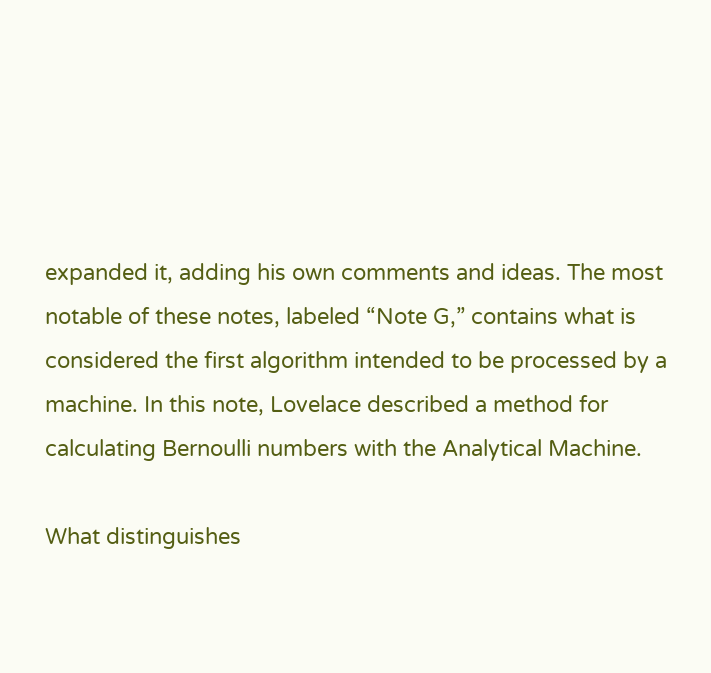expanded it, adding his own comments and ideas. The most notable of these notes, labeled “Note G,” contains what is considered the first algorithm intended to be processed by a machine. In this note, Lovelace described a method for calculating Bernoulli numbers with the Analytical Machine.

What distinguishes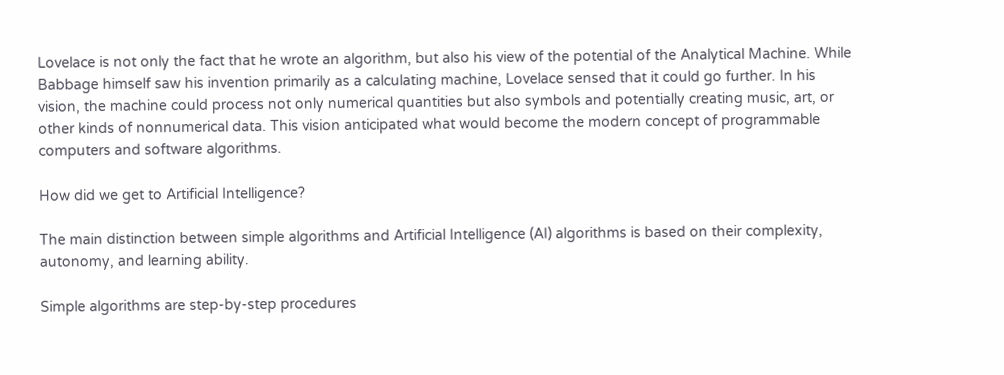Lovelace is not only the fact that he wrote an algorithm, but also his view of the potential of the Analytical Machine. While Babbage himself saw his invention primarily as a calculating machine, Lovelace sensed that it could go further. In his vision, the machine could process not only numerical quantities but also symbols and potentially creating music, art, or other kinds of nonnumerical data. This vision anticipated what would become the modern concept of programmable computers and software algorithms.

How did we get to Artificial Intelligence?

The main distinction between simple algorithms and Artificial Intelligence (AI) algorithms is based on their complexity, autonomy, and learning ability.

Simple algorithms are step-by-step procedures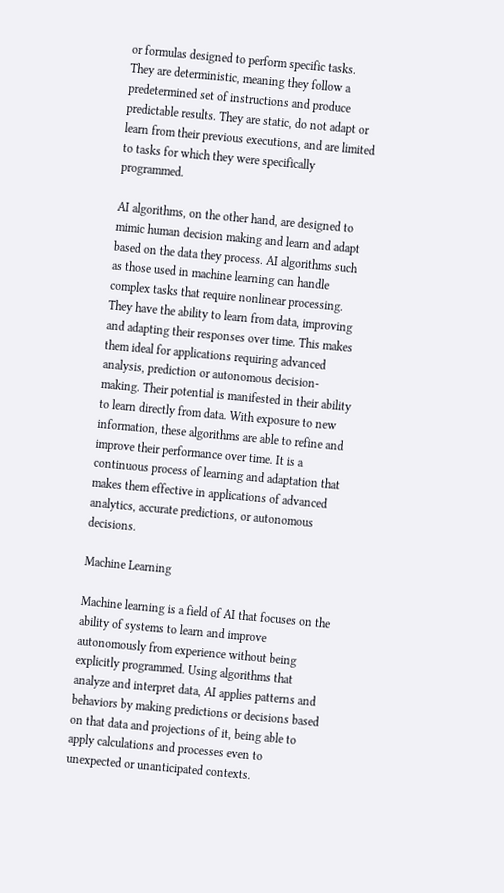or formulas designed to perform specific tasks. They are deterministic, meaning they follow a predetermined set of instructions and produce predictable results. They are static, do not adapt or learn from their previous executions, and are limited to tasks for which they were specifically programmed.

AI algorithms, on the other hand, are designed to mimic human decision making and learn and adapt based on the data they process. AI algorithms such as those used in machine learning can handle complex tasks that require nonlinear processing. They have the ability to learn from data, improving and adapting their responses over time. This makes them ideal for applications requiring advanced analysis, prediction or autonomous decision-making. Their potential is manifested in their ability to learn directly from data. With exposure to new information, these algorithms are able to refine and improve their performance over time. It is a continuous process of learning and adaptation that makes them effective in applications of advanced analytics, accurate predictions, or autonomous decisions.

Machine Learning

Machine learning is a field of AI that focuses on the ability of systems to learn and improve autonomously from experience without being explicitly programmed. Using algorithms that analyze and interpret data, AI applies patterns and behaviors by making predictions or decisions based on that data and projections of it, being able to apply calculations and processes even to unexpected or unanticipated contexts.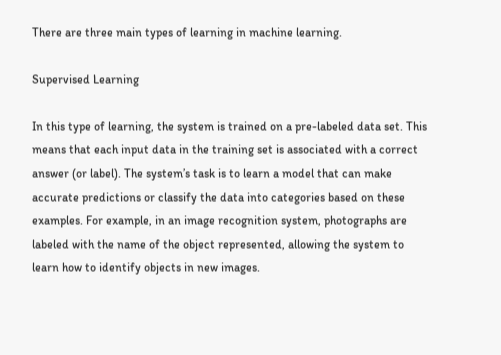There are three main types of learning in machine learning.

Supervised Learning

In this type of learning, the system is trained on a pre-labeled data set. This means that each input data in the training set is associated with a correct answer (or label). The system’s task is to learn a model that can make accurate predictions or classify the data into categories based on these examples. For example, in an image recognition system, photographs are labeled with the name of the object represented, allowing the system to learn how to identify objects in new images.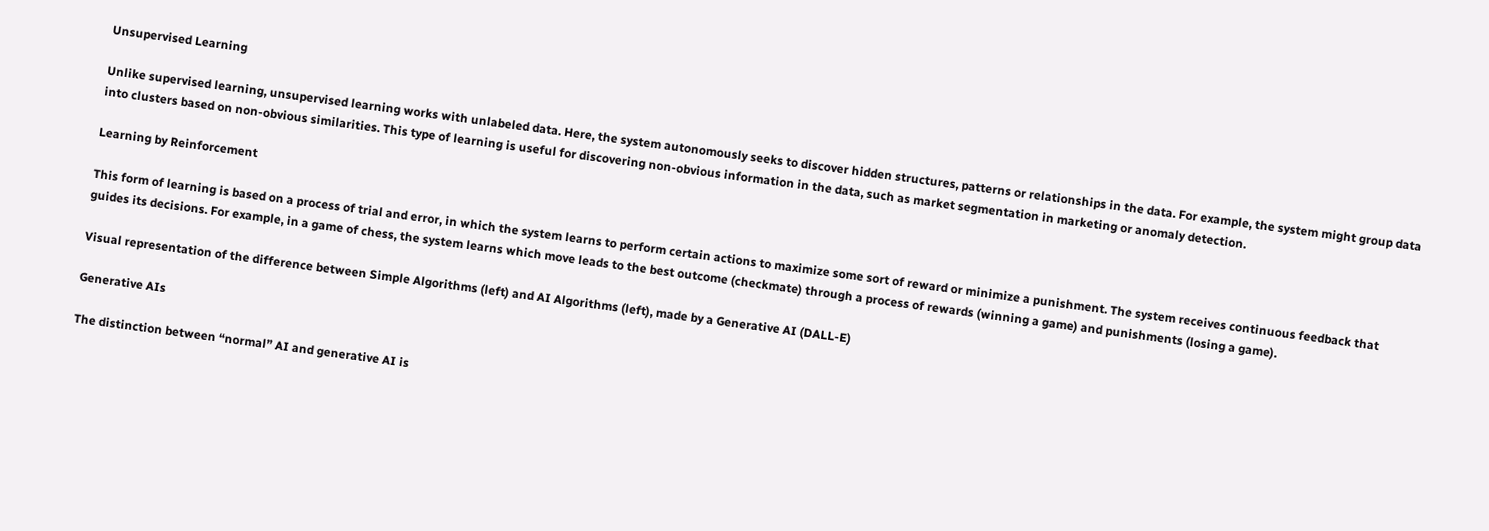Unsupervised Learning

Unlike supervised learning, unsupervised learning works with unlabeled data. Here, the system autonomously seeks to discover hidden structures, patterns or relationships in the data. For example, the system might group data into clusters based on non-obvious similarities. This type of learning is useful for discovering non-obvious information in the data, such as market segmentation in marketing or anomaly detection.

Learning by Reinforcement

This form of learning is based on a process of trial and error, in which the system learns to perform certain actions to maximize some sort of reward or minimize a punishment. The system receives continuous feedback that guides its decisions. For example, in a game of chess, the system learns which move leads to the best outcome (checkmate) through a process of rewards (winning a game) and punishments (losing a game).

Visual representation of the difference between Simple Algorithms (left) and AI Algorithms (left), made by a Generative AI (DALL-E)

Generative AIs

The distinction between “normal” AI and generative AI is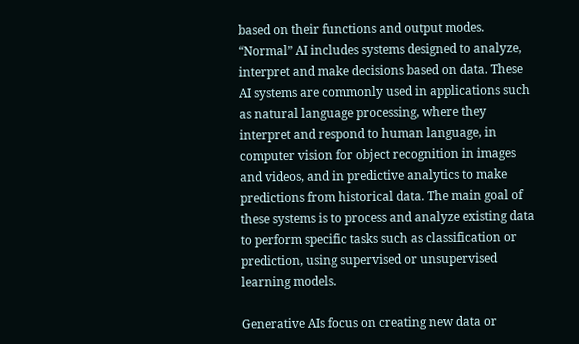based on their functions and output modes. “Normal” AI includes systems designed to analyze, interpret and make decisions based on data. These AI systems are commonly used in applications such as natural language processing, where they interpret and respond to human language, in computer vision for object recognition in images and videos, and in predictive analytics to make predictions from historical data. The main goal of these systems is to process and analyze existing data to perform specific tasks such as classification or prediction, using supervised or unsupervised learning models.

Generative AIs focus on creating new data or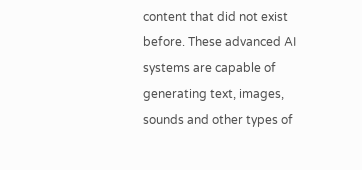content that did not exist before. These advanced AI systems are capable of generating text, images, sounds and other types of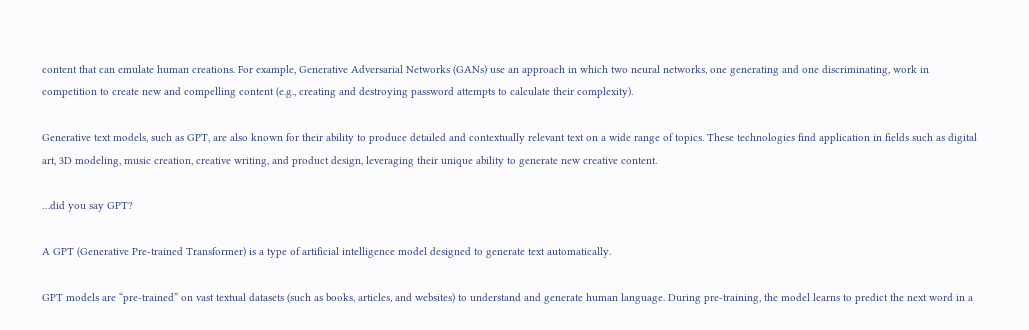content that can emulate human creations. For example, Generative Adversarial Networks (GANs) use an approach in which two neural networks, one generating and one discriminating, work in competition to create new and compelling content (e.g., creating and destroying password attempts to calculate their complexity).

Generative text models, such as GPT, are also known for their ability to produce detailed and contextually relevant text on a wide range of topics. These technologies find application in fields such as digital art, 3D modeling, music creation, creative writing, and product design, leveraging their unique ability to generate new creative content.

…did you say GPT?

A GPT (Generative Pre-trained Transformer) is a type of artificial intelligence model designed to generate text automatically.

GPT models are “pre-trained” on vast textual datasets (such as books, articles, and websites) to understand and generate human language. During pre-training, the model learns to predict the next word in a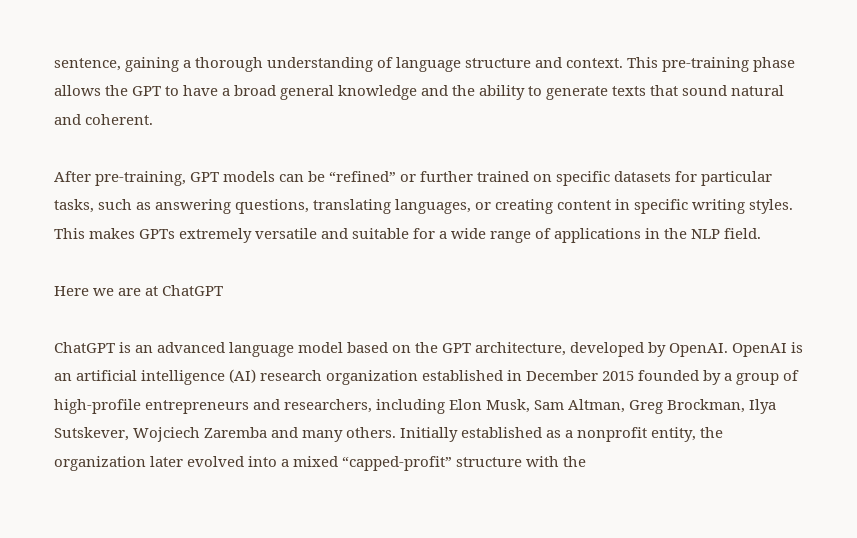sentence, gaining a thorough understanding of language structure and context. This pre-training phase allows the GPT to have a broad general knowledge and the ability to generate texts that sound natural and coherent.

After pre-training, GPT models can be “refined” or further trained on specific datasets for particular tasks, such as answering questions, translating languages, or creating content in specific writing styles. This makes GPTs extremely versatile and suitable for a wide range of applications in the NLP field.

Here we are at ChatGPT

ChatGPT is an advanced language model based on the GPT architecture, developed by OpenAI. OpenAI is an artificial intelligence (AI) research organization established in December 2015 founded by a group of high-profile entrepreneurs and researchers, including Elon Musk, Sam Altman, Greg Brockman, Ilya Sutskever, Wojciech Zaremba and many others. Initially established as a nonprofit entity, the organization later evolved into a mixed “capped-profit” structure with the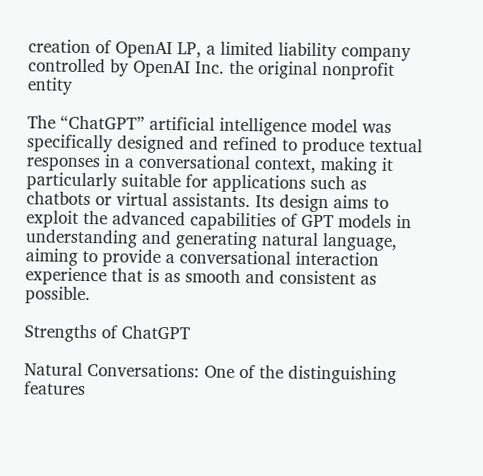creation of OpenAI LP, a limited liability company controlled by OpenAI Inc. the original nonprofit entity

The “ChatGPT” artificial intelligence model was specifically designed and refined to produce textual responses in a conversational context, making it particularly suitable for applications such as chatbots or virtual assistants. Its design aims to exploit the advanced capabilities of GPT models in understanding and generating natural language, aiming to provide a conversational interaction experience that is as smooth and consistent as possible.

Strengths of ChatGPT

Natural Conversations: One of the distinguishing features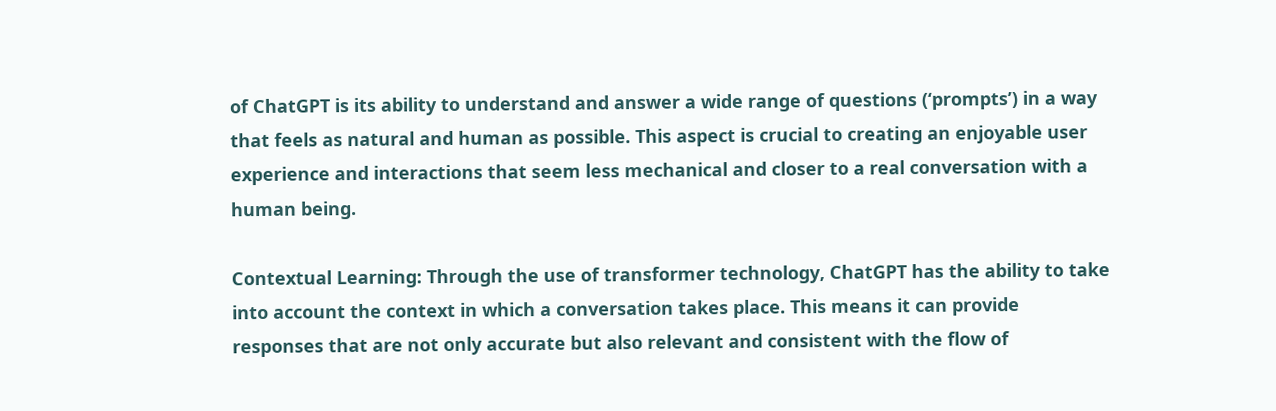of ChatGPT is its ability to understand and answer a wide range of questions (‘prompts’) in a way that feels as natural and human as possible. This aspect is crucial to creating an enjoyable user experience and interactions that seem less mechanical and closer to a real conversation with a human being.

Contextual Learning: Through the use of transformer technology, ChatGPT has the ability to take into account the context in which a conversation takes place. This means it can provide responses that are not only accurate but also relevant and consistent with the flow of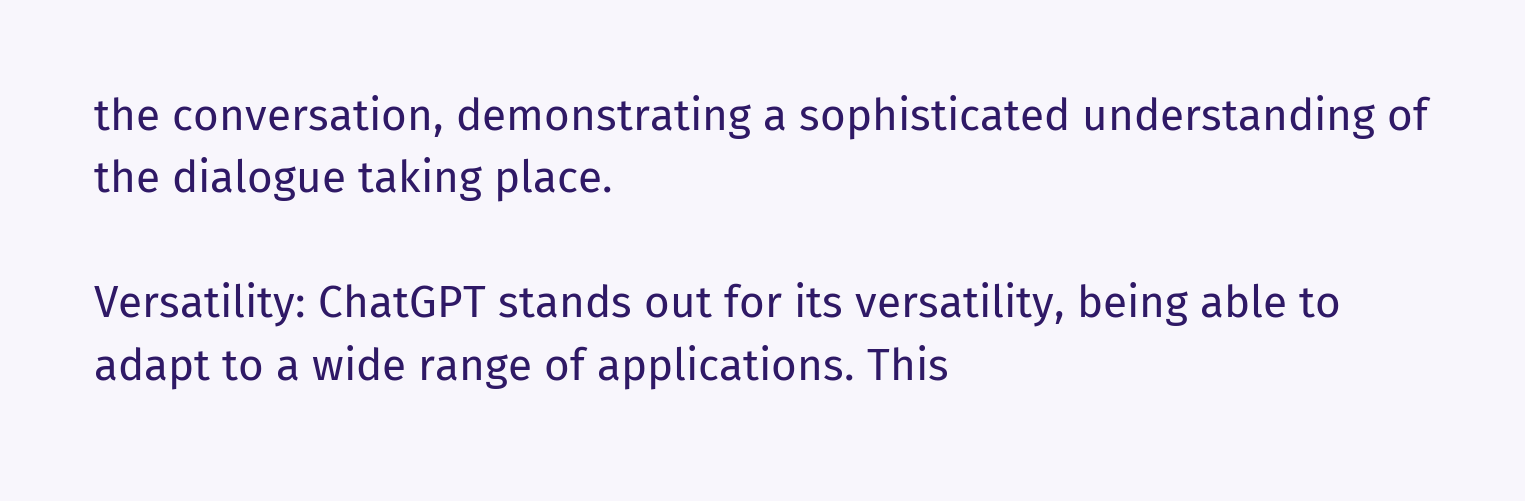the conversation, demonstrating a sophisticated understanding of the dialogue taking place.

Versatility: ChatGPT stands out for its versatility, being able to adapt to a wide range of applications. This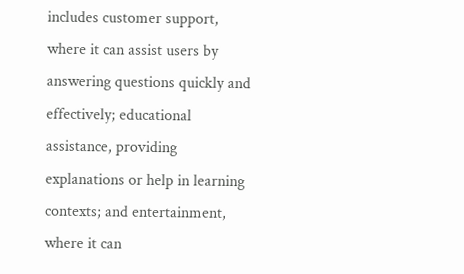includes customer support, where it can assist users by answering questions quickly and effectively; educational assistance, providing explanations or help in learning contexts; and entertainment, where it can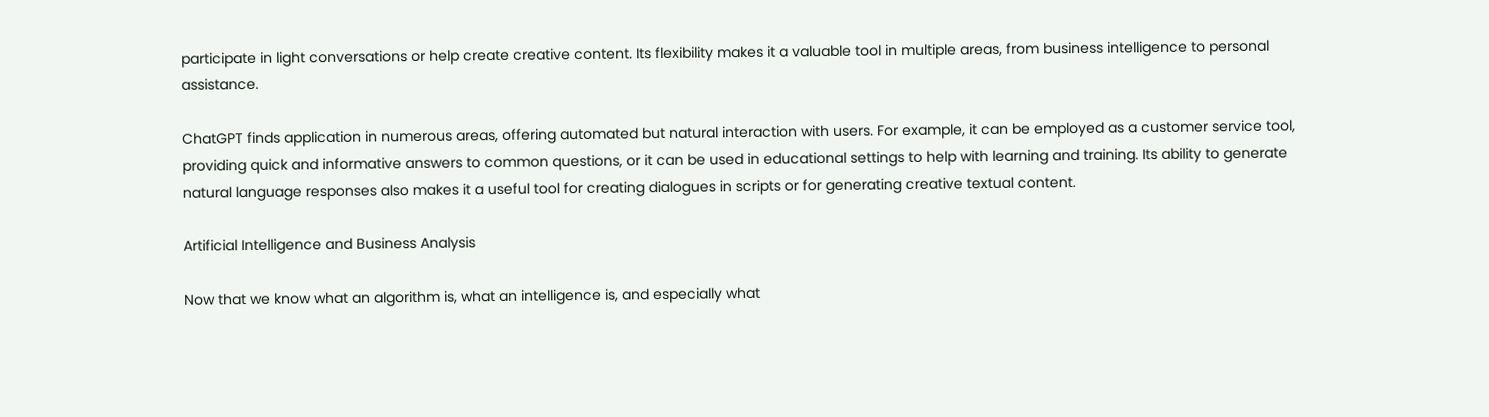participate in light conversations or help create creative content. Its flexibility makes it a valuable tool in multiple areas, from business intelligence to personal assistance.

ChatGPT finds application in numerous areas, offering automated but natural interaction with users. For example, it can be employed as a customer service tool, providing quick and informative answers to common questions, or it can be used in educational settings to help with learning and training. Its ability to generate natural language responses also makes it a useful tool for creating dialogues in scripts or for generating creative textual content.

Artificial Intelligence and Business Analysis

Now that we know what an algorithm is, what an intelligence is, and especially what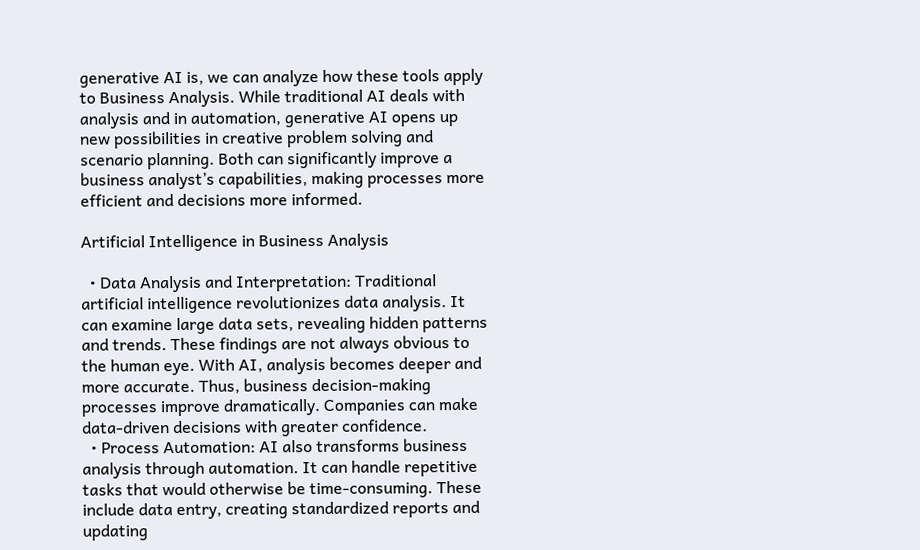generative AI is, we can analyze how these tools apply to Business Analysis. While traditional AI deals with analysis and in automation, generative AI opens up new possibilities in creative problem solving and scenario planning. Both can significantly improve a business analyst’s capabilities, making processes more efficient and decisions more informed.

Artificial Intelligence in Business Analysis

  • Data Analysis and Interpretation: Traditional artificial intelligence revolutionizes data analysis. It can examine large data sets, revealing hidden patterns and trends. These findings are not always obvious to the human eye. With AI, analysis becomes deeper and more accurate. Thus, business decision-making processes improve dramatically. Companies can make data-driven decisions with greater confidence.
  • Process Automation: AI also transforms business analysis through automation. It can handle repetitive tasks that would otherwise be time-consuming. These include data entry, creating standardized reports and updating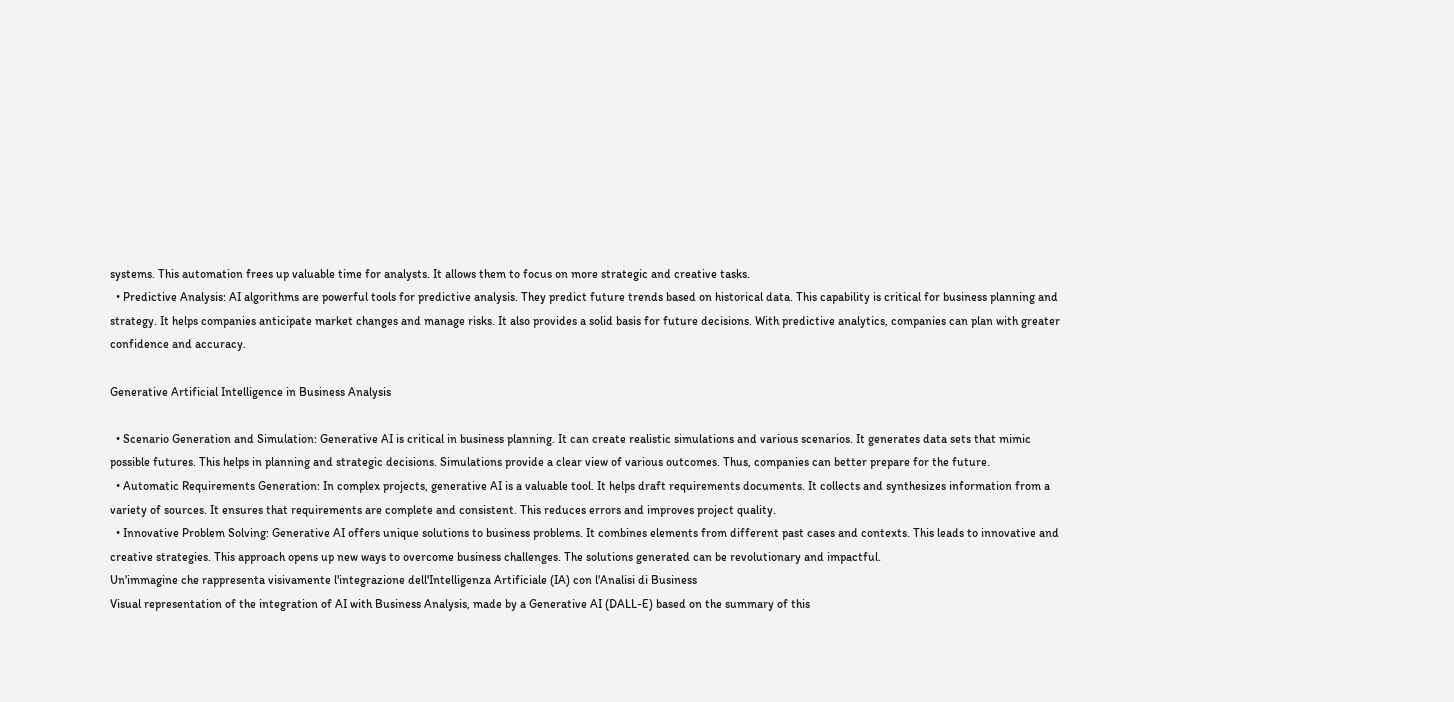systems. This automation frees up valuable time for analysts. It allows them to focus on more strategic and creative tasks.
  • Predictive Analysis: AI algorithms are powerful tools for predictive analysis. They predict future trends based on historical data. This capability is critical for business planning and strategy. It helps companies anticipate market changes and manage risks. It also provides a solid basis for future decisions. With predictive analytics, companies can plan with greater confidence and accuracy.

Generative Artificial Intelligence in Business Analysis

  • Scenario Generation and Simulation: Generative AI is critical in business planning. It can create realistic simulations and various scenarios. It generates data sets that mimic possible futures. This helps in planning and strategic decisions. Simulations provide a clear view of various outcomes. Thus, companies can better prepare for the future.
  • Automatic Requirements Generation: In complex projects, generative AI is a valuable tool. It helps draft requirements documents. It collects and synthesizes information from a variety of sources. It ensures that requirements are complete and consistent. This reduces errors and improves project quality.
  • Innovative Problem Solving: Generative AI offers unique solutions to business problems. It combines elements from different past cases and contexts. This leads to innovative and creative strategies. This approach opens up new ways to overcome business challenges. The solutions generated can be revolutionary and impactful.
Un'immagine che rappresenta visivamente l'integrazione dell'Intelligenza Artificiale (IA) con l'Analisi di Business
Visual representation of the integration of AI with Business Analysis, made by a Generative AI (DALL-E) based on the summary of this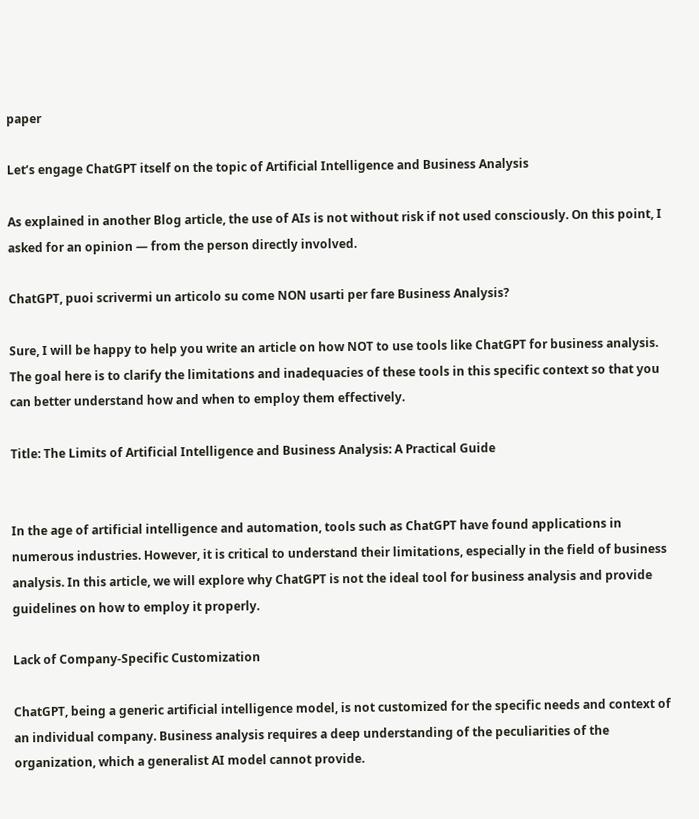paper

Let’s engage ChatGPT itself on the topic of Artificial Intelligence and Business Analysis

As explained in another Blog article, the use of AIs is not without risk if not used consciously. On this point, I asked for an opinion — from the person directly involved.

ChatGPT, puoi scrivermi un articolo su come NON usarti per fare Business Analysis?

Sure, I will be happy to help you write an article on how NOT to use tools like ChatGPT for business analysis. The goal here is to clarify the limitations and inadequacies of these tools in this specific context so that you can better understand how and when to employ them effectively.

Title: The Limits of Artificial Intelligence and Business Analysis: A Practical Guide


In the age of artificial intelligence and automation, tools such as ChatGPT have found applications in numerous industries. However, it is critical to understand their limitations, especially in the field of business analysis. In this article, we will explore why ChatGPT is not the ideal tool for business analysis and provide guidelines on how to employ it properly.

Lack of Company-Specific Customization

ChatGPT, being a generic artificial intelligence model, is not customized for the specific needs and context of an individual company. Business analysis requires a deep understanding of the peculiarities of the organization, which a generalist AI model cannot provide.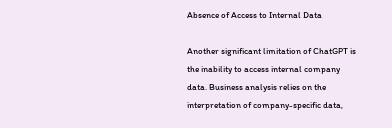Absence of Access to Internal Data

Another significant limitation of ChatGPT is the inability to access internal company data. Business analysis relies on the interpretation of company-specific data,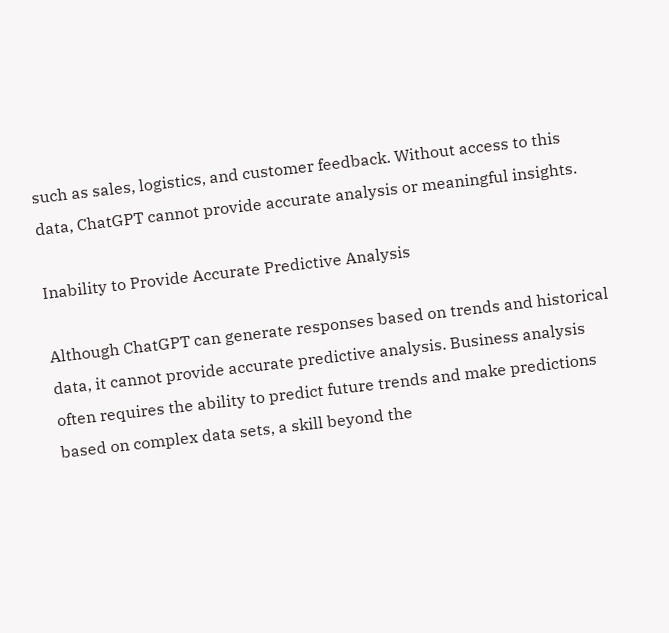such as sales, logistics, and customer feedback. Without access to this data, ChatGPT cannot provide accurate analysis or meaningful insights.

Inability to Provide Accurate Predictive Analysis

Although ChatGPT can generate responses based on trends and historical data, it cannot provide accurate predictive analysis. Business analysis often requires the ability to predict future trends and make predictions based on complex data sets, a skill beyond the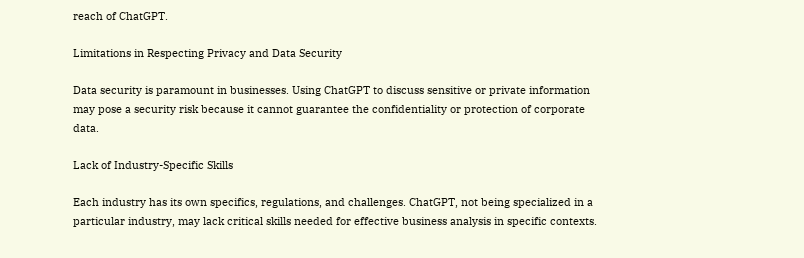reach of ChatGPT.

Limitations in Respecting Privacy and Data Security

Data security is paramount in businesses. Using ChatGPT to discuss sensitive or private information may pose a security risk because it cannot guarantee the confidentiality or protection of corporate data.

Lack of Industry-Specific Skills

Each industry has its own specifics, regulations, and challenges. ChatGPT, not being specialized in a particular industry, may lack critical skills needed for effective business analysis in specific contexts.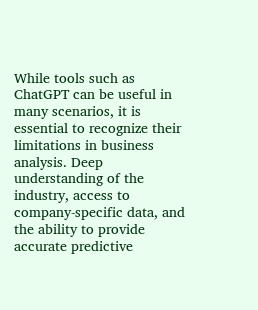While tools such as ChatGPT can be useful in many scenarios, it is essential to recognize their limitations in business analysis. Deep understanding of the industry, access to company-specific data, and the ability to provide accurate predictive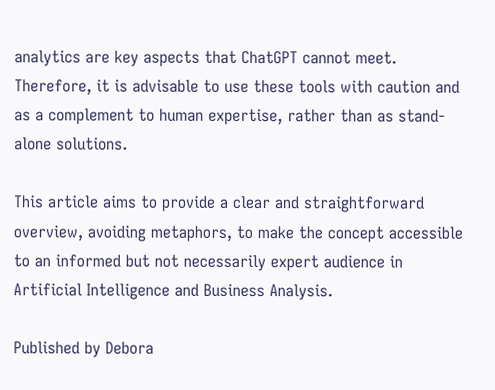analytics are key aspects that ChatGPT cannot meet. Therefore, it is advisable to use these tools with caution and as a complement to human expertise, rather than as stand-alone solutions.

This article aims to provide a clear and straightforward overview, avoiding metaphors, to make the concept accessible to an informed but not necessarily expert audience in Artificial Intelligence and Business Analysis.

Published by Debora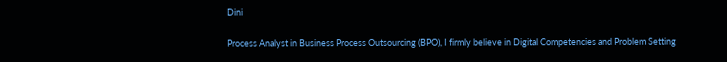Dini

Process Analyst in Business Process Outsourcing (BPO), I firmly believe in Digital Competencies and Problem Setting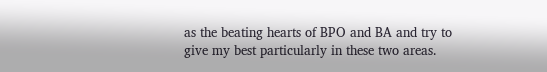as the beating hearts of BPO and BA and try to give my best particularly in these two areas.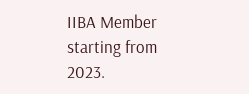IIBA Member starting from 2023.